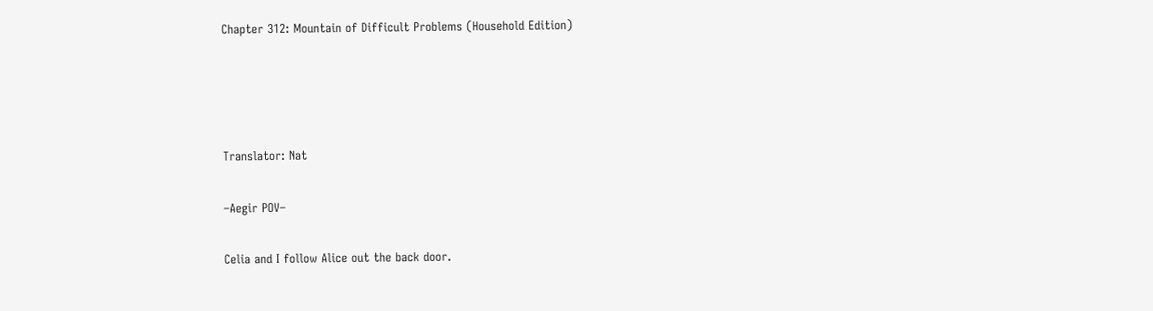Chapter 312: Mountain of Difficult Problems (Household Edition)




Translator: Nat

–Aegir POV–

Celia and I follow Alice out the back door.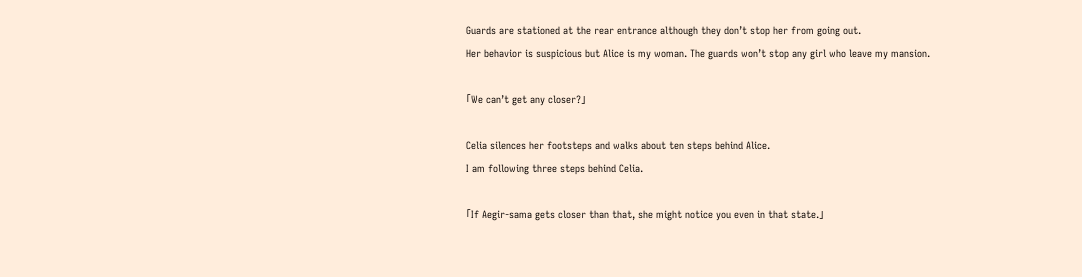Guards are stationed at the rear entrance although they don’t stop her from going out.
Her behavior is suspicious but Alice is my woman. The guards won’t stop any girl who leave my mansion.

「We can’t get any closer?」

Celia silences her footsteps and walks about ten steps behind Alice.
I am following three steps behind Celia.

「If Aegir-sama gets closer than that, she might notice you even in that state.」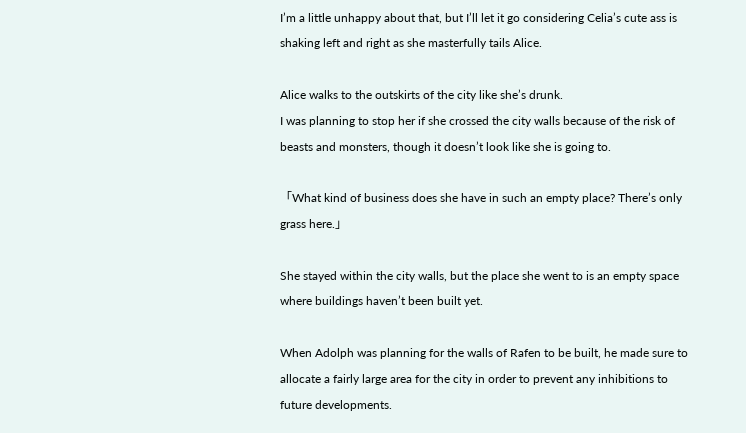I’m a little unhappy about that, but I’ll let it go considering Celia’s cute ass is shaking left and right as she masterfully tails Alice.

Alice walks to the outskirts of the city like she’s drunk.
I was planning to stop her if she crossed the city walls because of the risk of beasts and monsters, though it doesn’t look like she is going to.

「What kind of business does she have in such an empty place? There’s only grass here.」

She stayed within the city walls, but the place she went to is an empty space where buildings haven’t been built yet.

When Adolph was planning for the walls of Rafen to be built, he made sure to allocate a fairly large area for the city in order to prevent any inhibitions to future developments.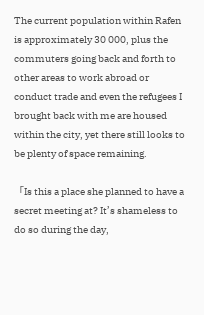The current population within Rafen is approximately 30 000, plus the commuters going back and forth to other areas to work abroad or conduct trade and even the refugees I brought back with me are housed within the city, yet there still looks to be plenty of space remaining.

「Is this a place she planned to have a secret meeting at? It’s shameless to do so during the day,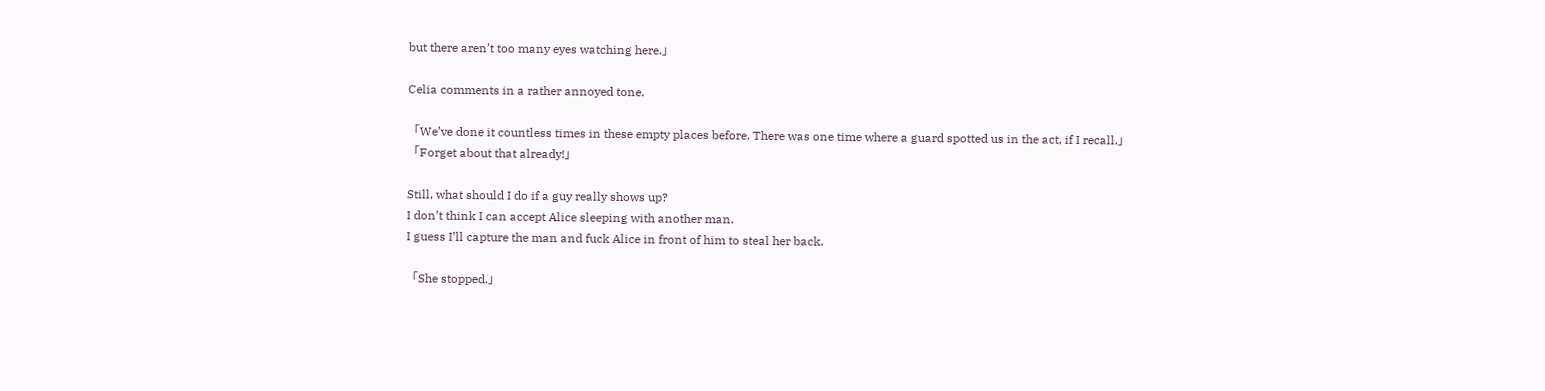but there aren’t too many eyes watching here.」

Celia comments in a rather annoyed tone.

「We’ve done it countless times in these empty places before. There was one time where a guard spotted us in the act, if I recall.」
「Forget about that already!」

Still, what should I do if a guy really shows up?
I don’t think I can accept Alice sleeping with another man.
I guess I’ll capture the man and fuck Alice in front of him to steal her back.

「She stopped.」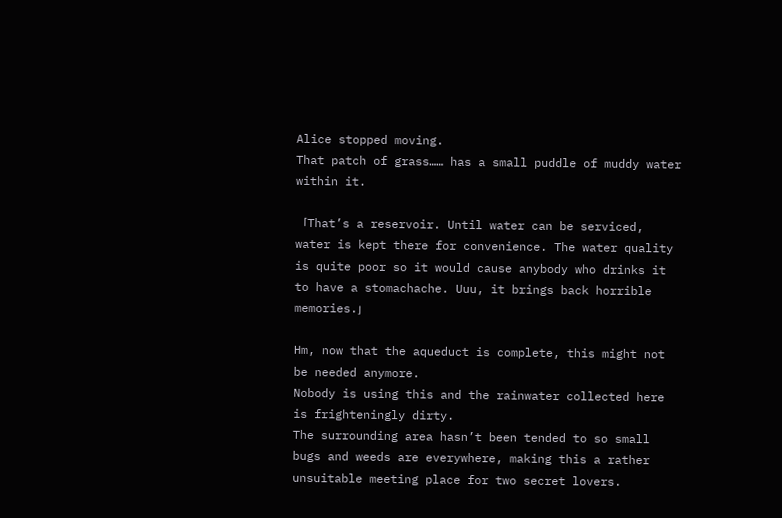Alice stopped moving.
That patch of grass…… has a small puddle of muddy water within it.

「That’s a reservoir. Until water can be serviced, water is kept there for convenience. The water quality is quite poor so it would cause anybody who drinks it to have a stomachache. Uuu, it brings back horrible memories.」

Hm, now that the aqueduct is complete, this might not be needed anymore.
Nobody is using this and the rainwater collected here is frighteningly dirty.
The surrounding area hasn’t been tended to so small bugs and weeds are everywhere, making this a rather unsuitable meeting place for two secret lovers.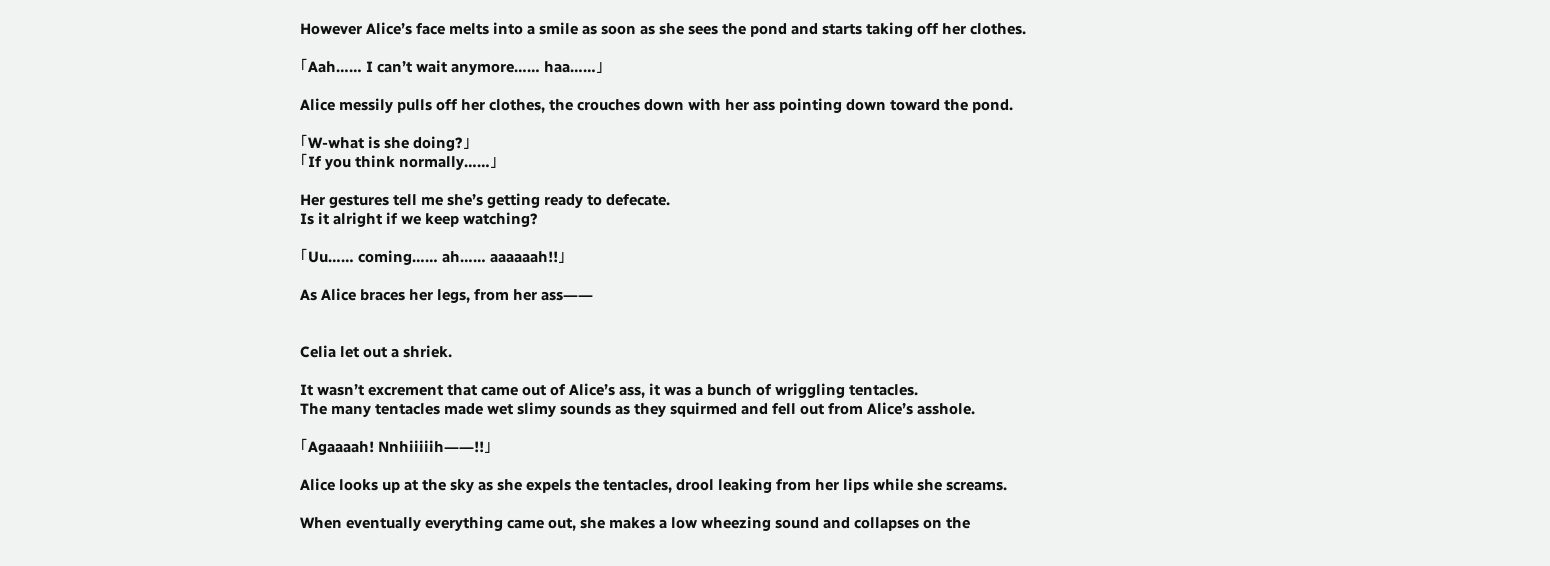However Alice’s face melts into a smile as soon as she sees the pond and starts taking off her clothes.

「Aah…… I can’t wait anymore…… haa……」

Alice messily pulls off her clothes, the crouches down with her ass pointing down toward the pond.

「W-what is she doing?」
「If you think normally……」

Her gestures tell me she’s getting ready to defecate.
Is it alright if we keep watching?

「Uu…… coming…… ah…… aaaaaah!!」

As Alice braces her legs, from her ass――


Celia let out a shriek.

It wasn’t excrement that came out of Alice’s ass, it was a bunch of wriggling tentacles.
The many tentacles made wet slimy sounds as they squirmed and fell out from Alice’s asshole.

「Agaaaah! Nnhiiiiih――!!」

Alice looks up at the sky as she expels the tentacles, drool leaking from her lips while she screams.

When eventually everything came out, she makes a low wheezing sound and collapses on the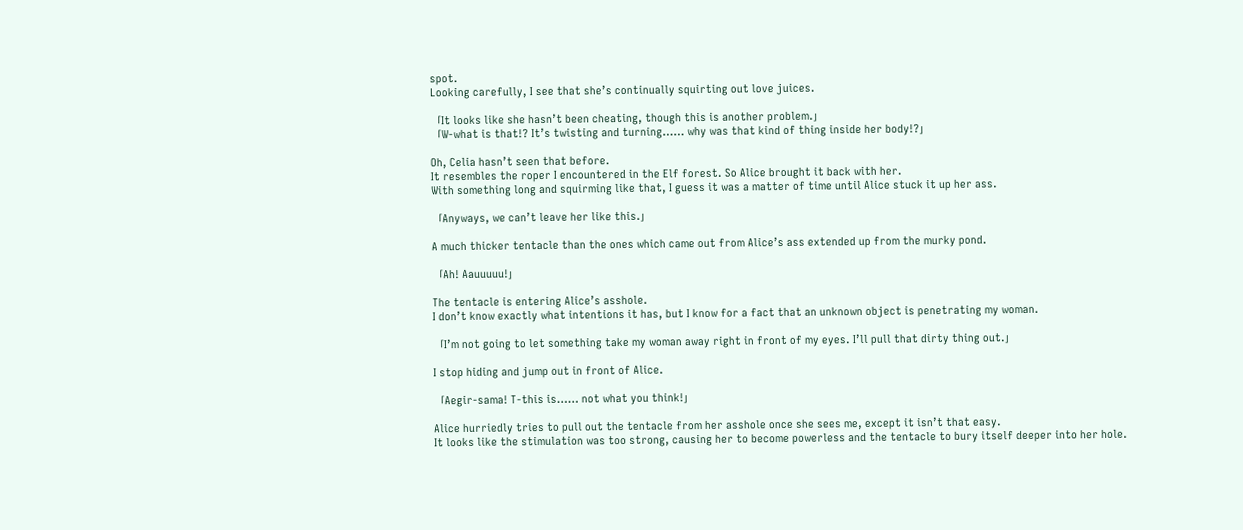spot.
Looking carefully, I see that she’s continually squirting out love juices.

「It looks like she hasn’t been cheating, though this is another problem.」
「W-what is that!? It’s twisting and turning…… why was that kind of thing inside her body!?」

Oh, Celia hasn’t seen that before.
It resembles the roper I encountered in the Elf forest. So Alice brought it back with her.
With something long and squirming like that, I guess it was a matter of time until Alice stuck it up her ass.

「Anyways, we can’t leave her like this.」

A much thicker tentacle than the ones which came out from Alice’s ass extended up from the murky pond.

「Ah! Aauuuuu!」

The tentacle is entering Alice’s asshole.
I don’t know exactly what intentions it has, but I know for a fact that an unknown object is penetrating my woman.

「I’m not going to let something take my woman away right in front of my eyes. I’ll pull that dirty thing out.」

I stop hiding and jump out in front of Alice.

「Aegir-sama! T-this is…… not what you think!」

Alice hurriedly tries to pull out the tentacle from her asshole once she sees me, except it isn’t that easy.
It looks like the stimulation was too strong, causing her to become powerless and the tentacle to bury itself deeper into her hole.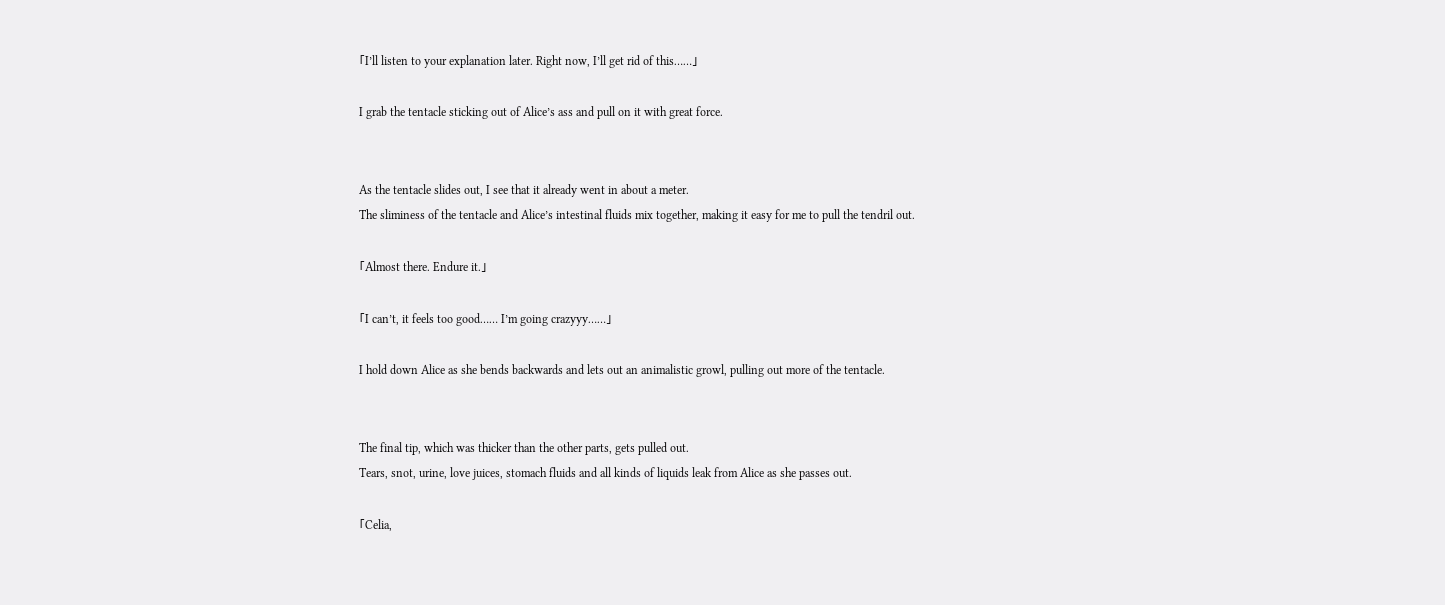「I’ll listen to your explanation later. Right now, I’ll get rid of this……」

I grab the tentacle sticking out of Alice’s ass and pull on it with great force.


As the tentacle slides out, I see that it already went in about a meter.
The sliminess of the tentacle and Alice’s intestinal fluids mix together, making it easy for me to pull the tendril out.

「Almost there. Endure it.」

「I can’t, it feels too good…… I’m going crazyyy……」

I hold down Alice as she bends backwards and lets out an animalistic growl, pulling out more of the tentacle.


The final tip, which was thicker than the other parts, gets pulled out.
Tears, snot, urine, love juices, stomach fluids and all kinds of liquids leak from Alice as she passes out.

「Celia,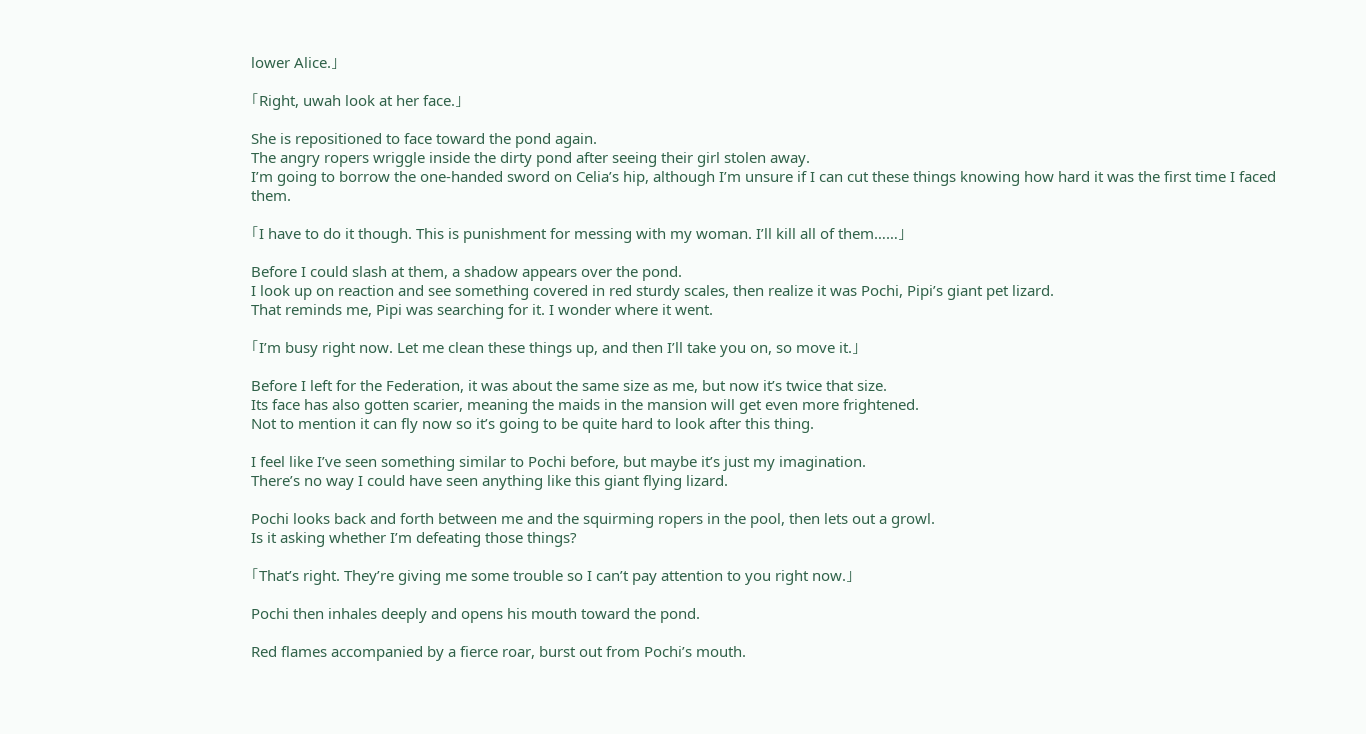lower Alice.」

「Right, uwah look at her face.」

She is repositioned to face toward the pond again.
The angry ropers wriggle inside the dirty pond after seeing their girl stolen away.
I’m going to borrow the one-handed sword on Celia’s hip, although I’m unsure if I can cut these things knowing how hard it was the first time I faced them.

「I have to do it though. This is punishment for messing with my woman. I’ll kill all of them……」

Before I could slash at them, a shadow appears over the pond.
I look up on reaction and see something covered in red sturdy scales, then realize it was Pochi, Pipi’s giant pet lizard.
That reminds me, Pipi was searching for it. I wonder where it went.

「I’m busy right now. Let me clean these things up, and then I’ll take you on, so move it.」

Before I left for the Federation, it was about the same size as me, but now it’s twice that size.
Its face has also gotten scarier, meaning the maids in the mansion will get even more frightened.
Not to mention it can fly now so it’s going to be quite hard to look after this thing.

I feel like I’ve seen something similar to Pochi before, but maybe it’s just my imagination.
There’s no way I could have seen anything like this giant flying lizard.

Pochi looks back and forth between me and the squirming ropers in the pool, then lets out a growl.
Is it asking whether I’m defeating those things?

「That’s right. They’re giving me some trouble so I can’t pay attention to you right now.」

Pochi then inhales deeply and opens his mouth toward the pond.

Red flames accompanied by a fierce roar, burst out from Pochi’s mouth.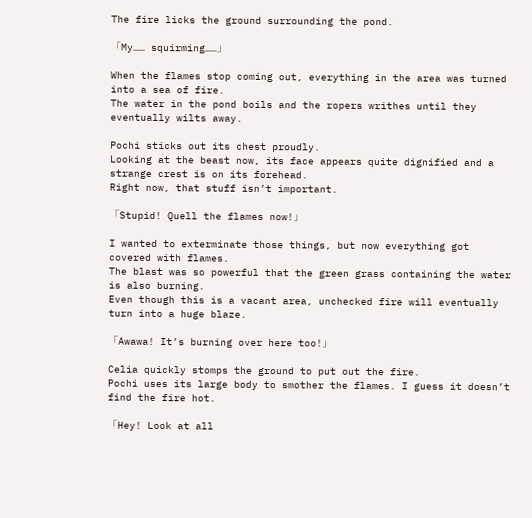The fire licks the ground surrounding the pond.

「My…… squirming……」

When the flames stop coming out, everything in the area was turned into a sea of fire.
The water in the pond boils and the ropers writhes until they eventually wilts away.

Pochi sticks out its chest proudly.
Looking at the beast now, its face appears quite dignified and a strange crest is on its forehead.
Right now, that stuff isn’t important.

「Stupid! Quell the flames now!」

I wanted to exterminate those things, but now everything got covered with flames.
The blast was so powerful that the green grass containing the water is also burning.
Even though this is a vacant area, unchecked fire will eventually turn into a huge blaze.

「Awawa! It’s burning over here too!」

Celia quickly stomps the ground to put out the fire.
Pochi uses its large body to smother the flames. I guess it doesn’t find the fire hot.

「Hey! Look at all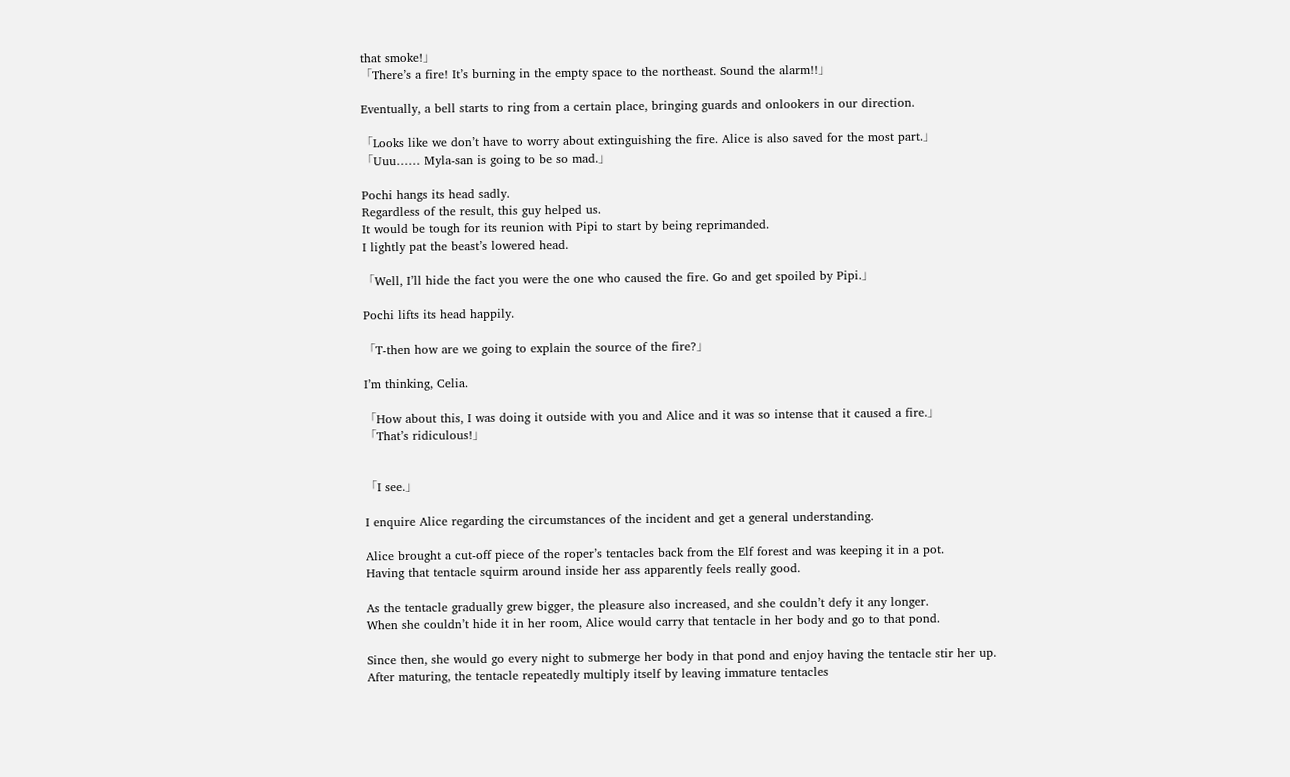that smoke!」
「There’s a fire! It’s burning in the empty space to the northeast. Sound the alarm!!」

Eventually, a bell starts to ring from a certain place, bringing guards and onlookers in our direction.

「Looks like we don’t have to worry about extinguishing the fire. Alice is also saved for the most part.」
「Uuu…… Myla-san is going to be so mad.」

Pochi hangs its head sadly.
Regardless of the result, this guy helped us.
It would be tough for its reunion with Pipi to start by being reprimanded.
I lightly pat the beast’s lowered head.

「Well, I’ll hide the fact you were the one who caused the fire. Go and get spoiled by Pipi.」

Pochi lifts its head happily.

「T-then how are we going to explain the source of the fire?」

I’m thinking, Celia.

「How about this, I was doing it outside with you and Alice and it was so intense that it caused a fire.」
「That’s ridiculous!」


「I see.」

I enquire Alice regarding the circumstances of the incident and get a general understanding.

Alice brought a cut-off piece of the roper’s tentacles back from the Elf forest and was keeping it in a pot.
Having that tentacle squirm around inside her ass apparently feels really good.

As the tentacle gradually grew bigger, the pleasure also increased, and she couldn’t defy it any longer.
When she couldn’t hide it in her room, Alice would carry that tentacle in her body and go to that pond.

Since then, she would go every night to submerge her body in that pond and enjoy having the tentacle stir her up.
After maturing, the tentacle repeatedly multiply itself by leaving immature tentacles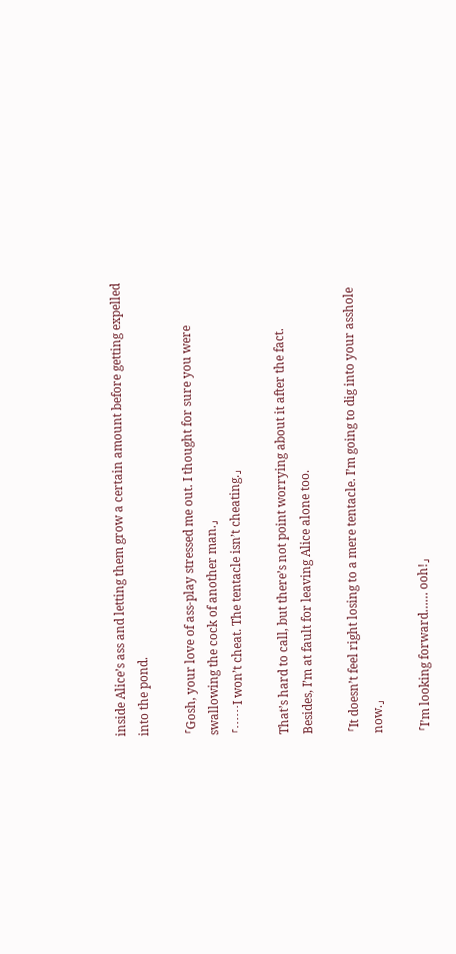inside Alice’s ass and letting them grow a certain amount before getting expelled into the pond.

「Gosh, your love of ass-play stressed me out. I thought for sure you were swallowing the cock of another man.」
「……I won’t cheat. The tentacle isn’t cheating.」

That’s hard to call, but there’s not point worrying about it after the fact.
Besides, I’m at fault for leaving Alice alone too.

「It doesn’t feel right losing to a mere tentacle. I’m going to dig into your asshole now.」

「I’m looking forward…… ooh!」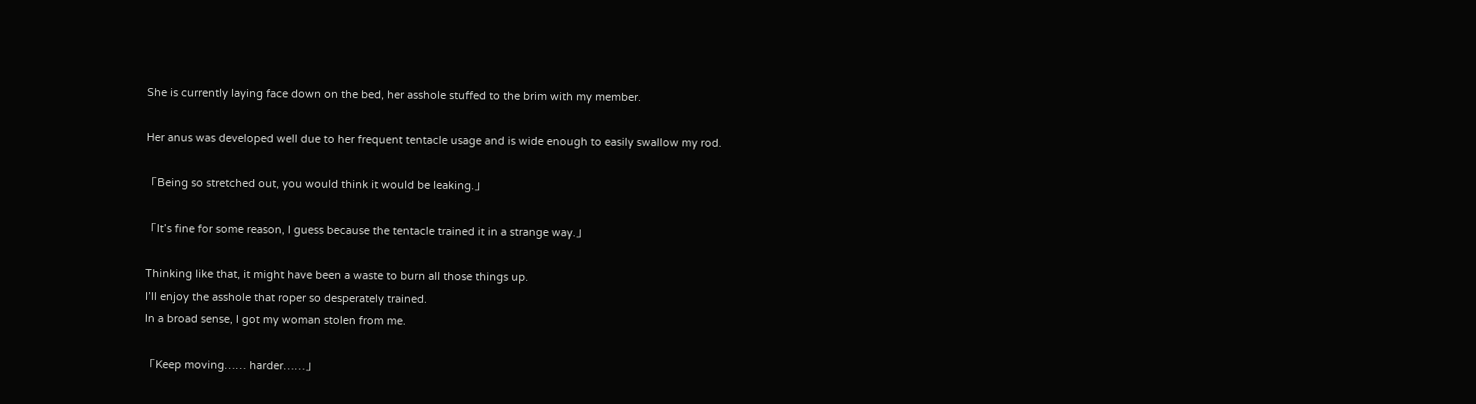She is currently laying face down on the bed, her asshole stuffed to the brim with my member.

Her anus was developed well due to her frequent tentacle usage and is wide enough to easily swallow my rod.

「Being so stretched out, you would think it would be leaking.」

「It’s fine for some reason, I guess because the tentacle trained it in a strange way.」

Thinking like that, it might have been a waste to burn all those things up.
I’ll enjoy the asshole that roper so desperately trained.
In a broad sense, I got my woman stolen from me.

「Keep moving…… harder……」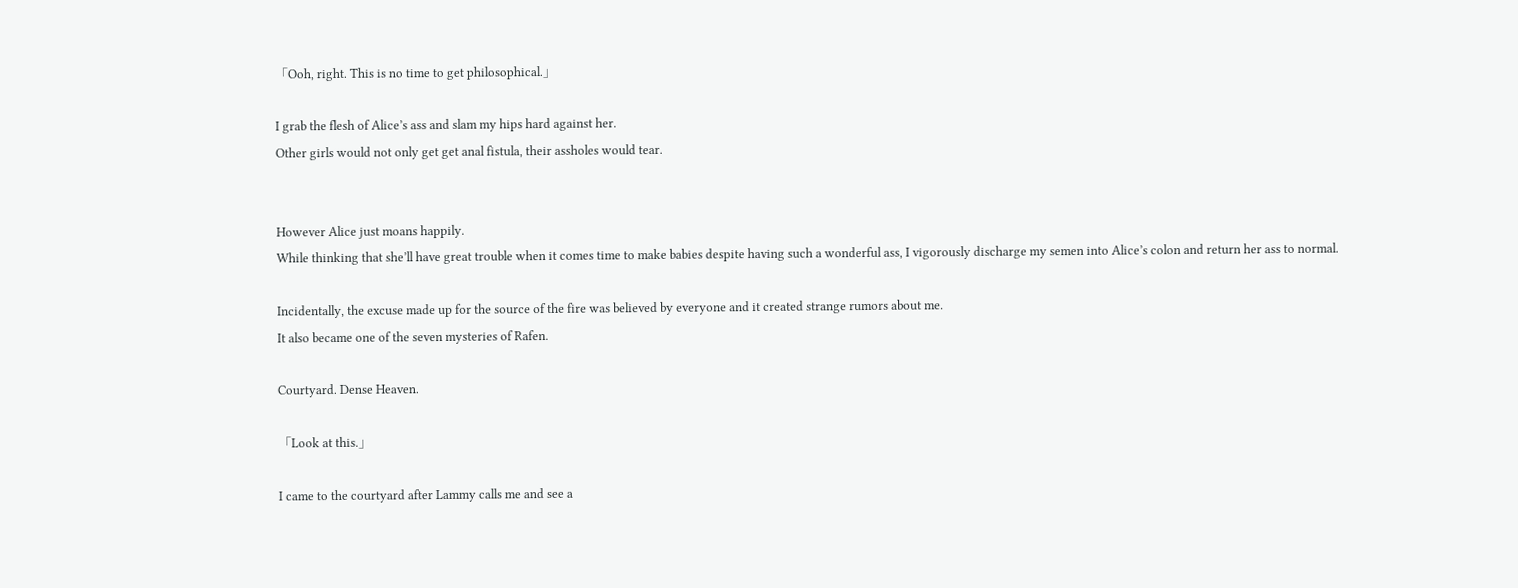「Ooh, right. This is no time to get philosophical.」

I grab the flesh of Alice’s ass and slam my hips hard against her.
Other girls would not only get get anal fistula, their assholes would tear.


However Alice just moans happily.
While thinking that she’ll have great trouble when it comes time to make babies despite having such a wonderful ass, I vigorously discharge my semen into Alice’s colon and return her ass to normal.

Incidentally, the excuse made up for the source of the fire was believed by everyone and it created strange rumors about me.
It also became one of the seven mysteries of Rafen.

Courtyard. Dense Heaven.

「Look at this.」

I came to the courtyard after Lammy calls me and see a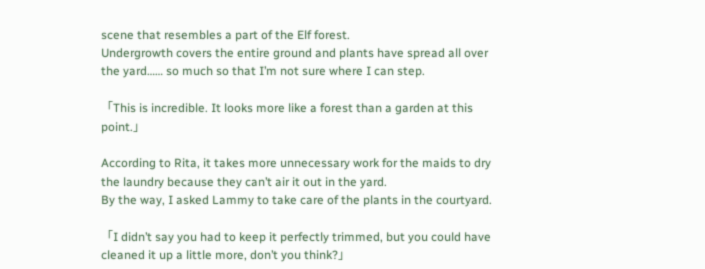scene that resembles a part of the Elf forest.
Undergrowth covers the entire ground and plants have spread all over the yard…… so much so that I’m not sure where I can step.

「This is incredible. It looks more like a forest than a garden at this point.」

According to Rita, it takes more unnecessary work for the maids to dry the laundry because they can’t air it out in the yard.
By the way, I asked Lammy to take care of the plants in the courtyard.

「I didn’t say you had to keep it perfectly trimmed, but you could have cleaned it up a little more, don’t you think?」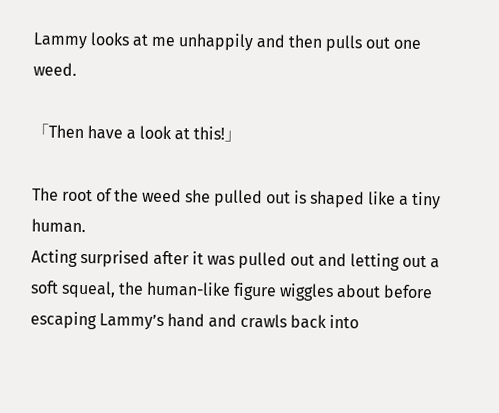Lammy looks at me unhappily and then pulls out one weed.

「Then have a look at this!」

The root of the weed she pulled out is shaped like a tiny human.
Acting surprised after it was pulled out and letting out a soft squeal, the human-like figure wiggles about before escaping Lammy’s hand and crawls back into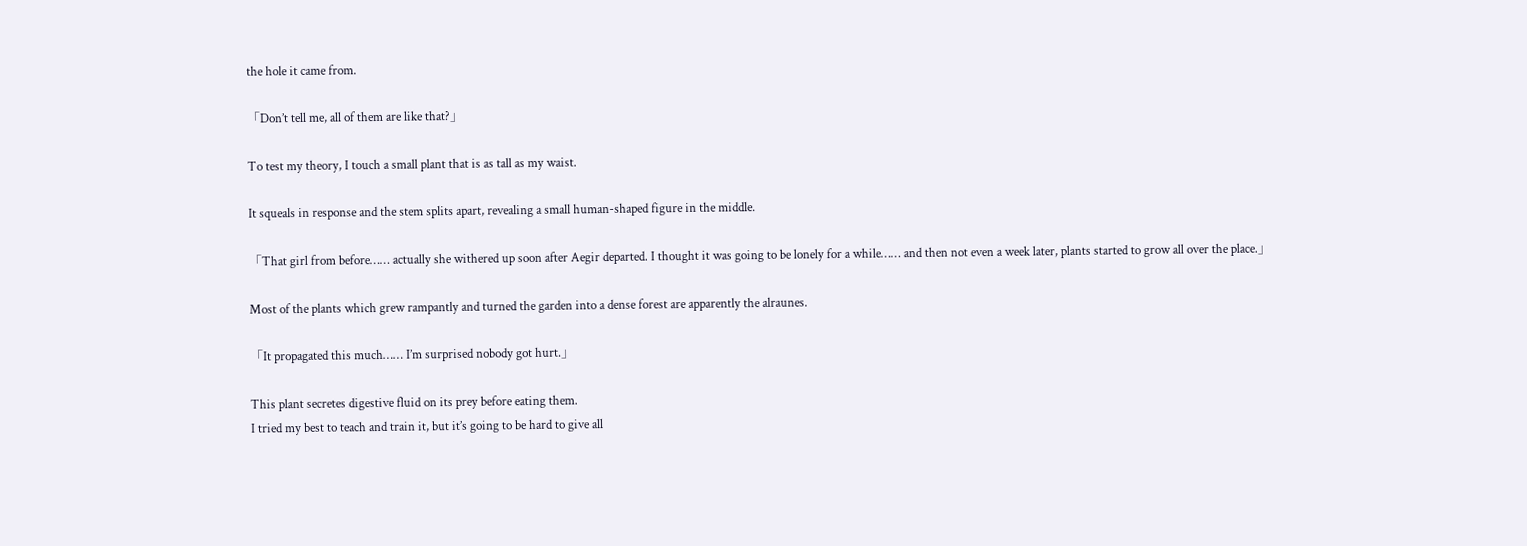the hole it came from.

「Don’t tell me, all of them are like that?」

To test my theory, I touch a small plant that is as tall as my waist.

It squeals in response and the stem splits apart, revealing a small human-shaped figure in the middle.

「That girl from before…… actually she withered up soon after Aegir departed. I thought it was going to be lonely for a while…… and then not even a week later, plants started to grow all over the place.」

Most of the plants which grew rampantly and turned the garden into a dense forest are apparently the alraunes.

「It propagated this much…… I’m surprised nobody got hurt.」

This plant secretes digestive fluid on its prey before eating them.
I tried my best to teach and train it, but it’s going to be hard to give all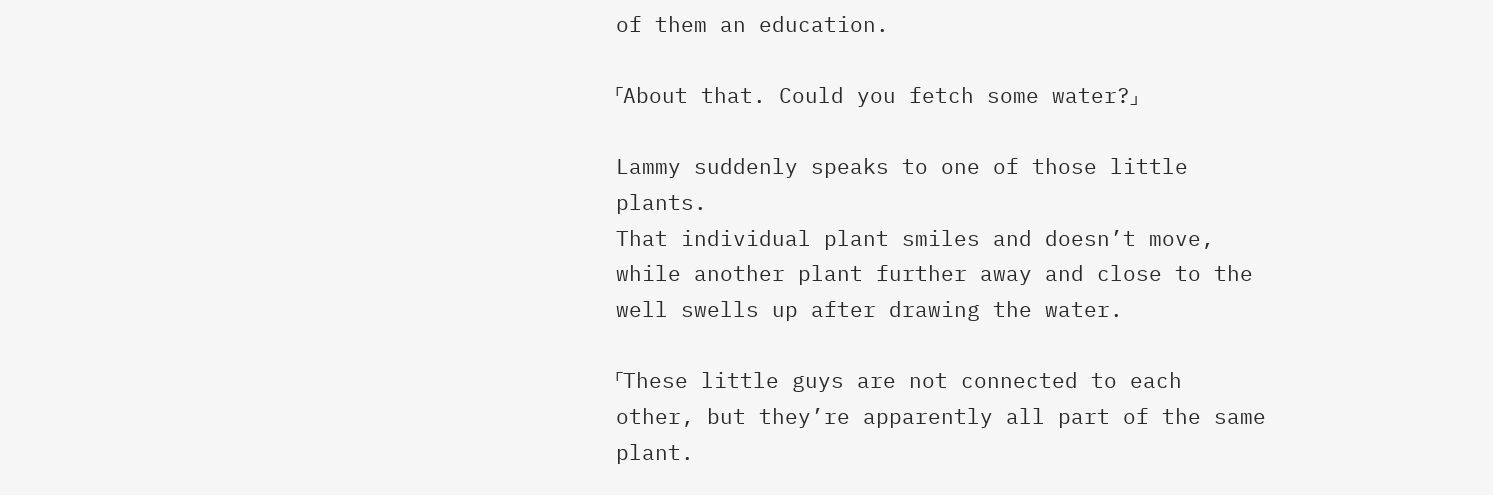of them an education.

「About that. Could you fetch some water?」

Lammy suddenly speaks to one of those little plants.
That individual plant smiles and doesn’t move, while another plant further away and close to the well swells up after drawing the water.

「These little guys are not connected to each other, but they’re apparently all part of the same plant.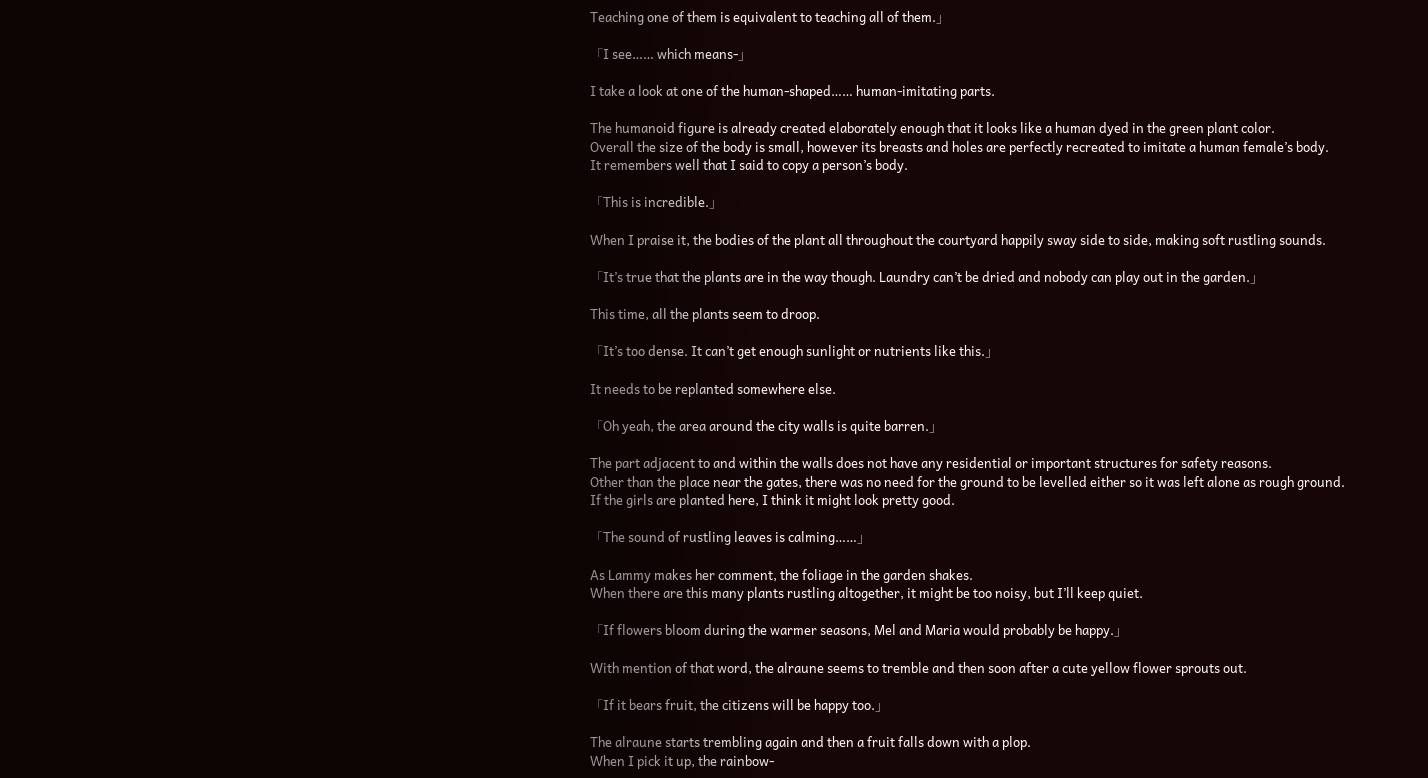Teaching one of them is equivalent to teaching all of them.」

「I see…… which means-」

I take a look at one of the human-shaped…… human-imitating parts.

The humanoid figure is already created elaborately enough that it looks like a human dyed in the green plant color.
Overall the size of the body is small, however its breasts and holes are perfectly recreated to imitate a human female’s body.
It remembers well that I said to copy a person’s body.

「This is incredible.」

When I praise it, the bodies of the plant all throughout the courtyard happily sway side to side, making soft rustling sounds.

「It’s true that the plants are in the way though. Laundry can’t be dried and nobody can play out in the garden.」

This time, all the plants seem to droop.

「It’s too dense. It can’t get enough sunlight or nutrients like this.」

It needs to be replanted somewhere else.

「Oh yeah, the area around the city walls is quite barren.」

The part adjacent to and within the walls does not have any residential or important structures for safety reasons.
Other than the place near the gates, there was no need for the ground to be levelled either so it was left alone as rough ground.
If the girls are planted here, I think it might look pretty good.

「The sound of rustling leaves is calming……」

As Lammy makes her comment, the foliage in the garden shakes.
When there are this many plants rustling altogether, it might be too noisy, but I’ll keep quiet.

「If flowers bloom during the warmer seasons, Mel and Maria would probably be happy.」

With mention of that word, the alraune seems to tremble and then soon after a cute yellow flower sprouts out.

「If it bears fruit, the citizens will be happy too.」

The alraune starts trembling again and then a fruit falls down with a plop.
When I pick it up, the rainbow-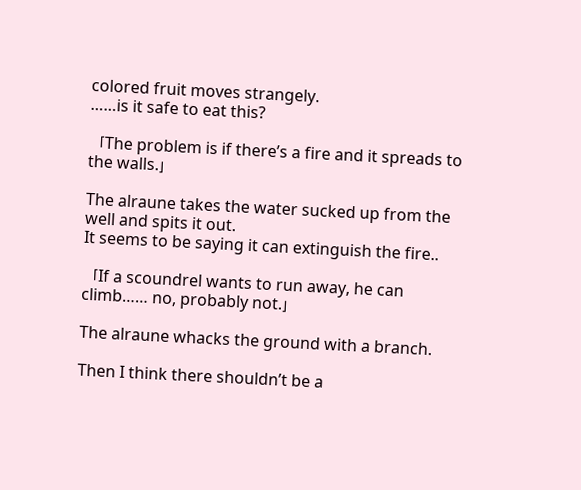colored fruit moves strangely.
……is it safe to eat this?

「The problem is if there’s a fire and it spreads to the walls.」

The alraune takes the water sucked up from the well and spits it out.
It seems to be saying it can extinguish the fire..

「If a scoundrel wants to run away, he can climb…… no, probably not.」

The alraune whacks the ground with a branch.

Then I think there shouldn’t be a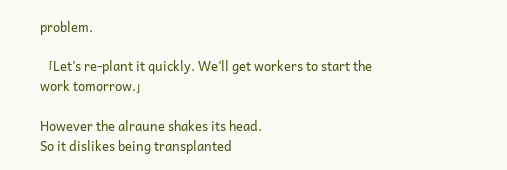problem.

「Let’s re-plant it quickly. We’ll get workers to start the work tomorrow.」

However the alraune shakes its head.
So it dislikes being transplanted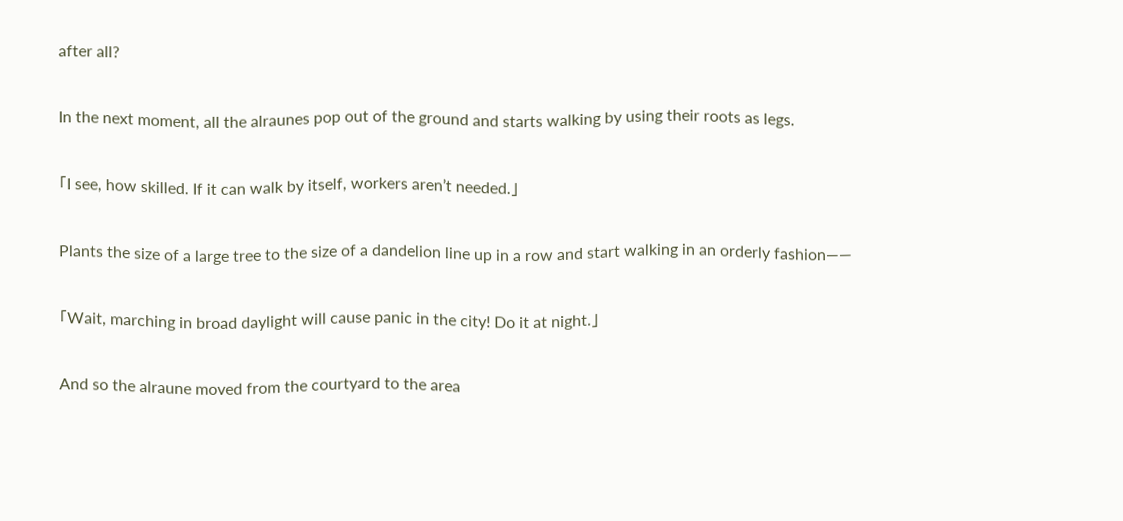after all?

In the next moment, all the alraunes pop out of the ground and starts walking by using their roots as legs.

「I see, how skilled. If it can walk by itself, workers aren’t needed.」

Plants the size of a large tree to the size of a dandelion line up in a row and start walking in an orderly fashion――

「Wait, marching in broad daylight will cause panic in the city! Do it at night.」

And so the alraune moved from the courtyard to the area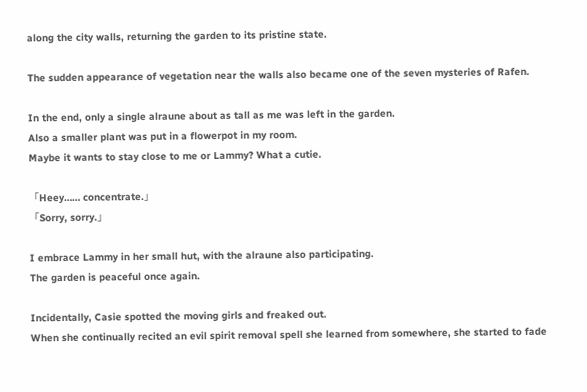along the city walls, returning the garden to its pristine state.

The sudden appearance of vegetation near the walls also became one of the seven mysteries of Rafen.

In the end, only a single alraune about as tall as me was left in the garden.
Also a smaller plant was put in a flowerpot in my room.
Maybe it wants to stay close to me or Lammy? What a cutie.

「Heey…… concentrate.」
「Sorry, sorry.」

I embrace Lammy in her small hut, with the alraune also participating.
The garden is peaceful once again.

Incidentally, Casie spotted the moving girls and freaked out.
When she continually recited an evil spirit removal spell she learned from somewhere, she started to fade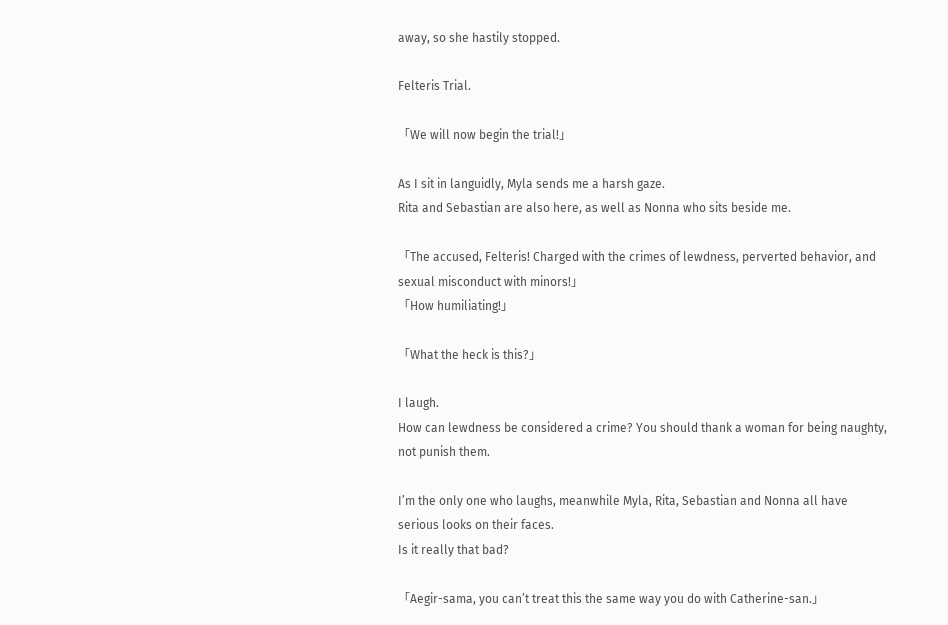away, so she hastily stopped.

Felteris Trial.

「We will now begin the trial!」

As I sit in languidly, Myla sends me a harsh gaze.
Rita and Sebastian are also here, as well as Nonna who sits beside me.

「The accused, Felteris! Charged with the crimes of lewdness, perverted behavior, and sexual misconduct with minors!」
「How humiliating!」

「What the heck is this?」

I laugh.
How can lewdness be considered a crime? You should thank a woman for being naughty, not punish them.

I’m the only one who laughs, meanwhile Myla, Rita, Sebastian and Nonna all have serious looks on their faces.
Is it really that bad?

「Aegir-sama, you can’t treat this the same way you do with Catherine-san.」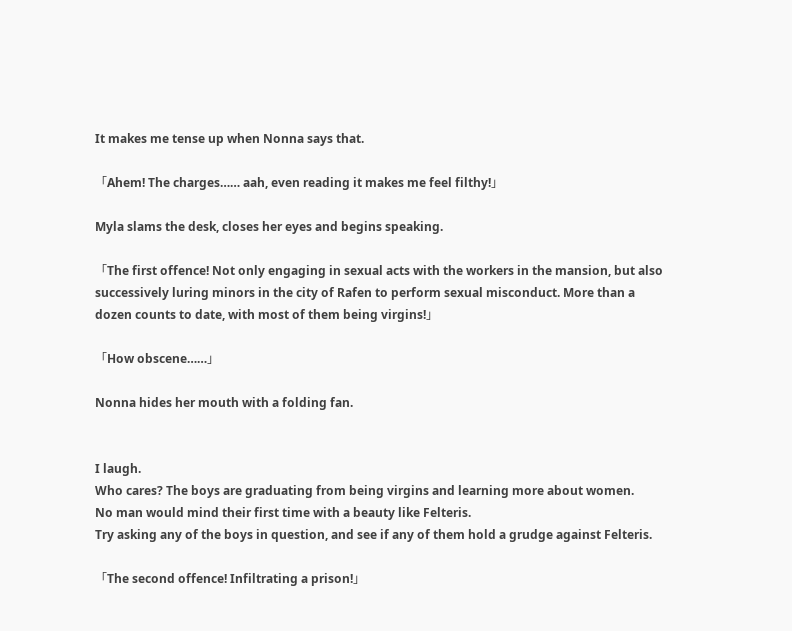It makes me tense up when Nonna says that.

「Ahem! The charges…… aah, even reading it makes me feel filthy!」

Myla slams the desk, closes her eyes and begins speaking.

「The first offence! Not only engaging in sexual acts with the workers in the mansion, but also successively luring minors in the city of Rafen to perform sexual misconduct. More than a dozen counts to date, with most of them being virgins!」

「How obscene……」

Nonna hides her mouth with a folding fan.


I laugh.
Who cares? The boys are graduating from being virgins and learning more about women.
No man would mind their first time with a beauty like Felteris.
Try asking any of the boys in question, and see if any of them hold a grudge against Felteris.

「The second offence! Infiltrating a prison!」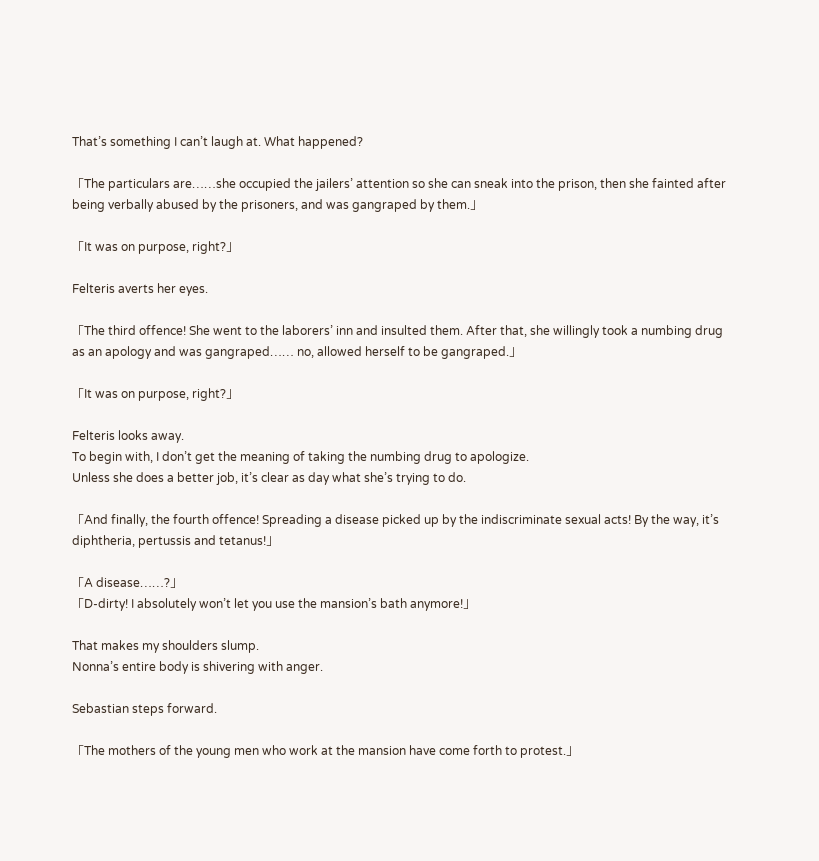That’s something I can’t laugh at. What happened?

「The particulars are……she occupied the jailers’ attention so she can sneak into the prison, then she fainted after being verbally abused by the prisoners, and was gangraped by them.」

「It was on purpose, right?」

Felteris averts her eyes.

「The third offence! She went to the laborers’ inn and insulted them. After that, she willingly took a numbing drug as an apology and was gangraped…… no, allowed herself to be gangraped.」

「It was on purpose, right?」

Felteris looks away.
To begin with, I don’t get the meaning of taking the numbing drug to apologize.
Unless she does a better job, it’s clear as day what she’s trying to do.

「And finally, the fourth offence! Spreading a disease picked up by the indiscriminate sexual acts! By the way, it’s diphtheria, pertussis and tetanus!」

「A disease……?」
「D-dirty! I absolutely won’t let you use the mansion’s bath anymore!」

That makes my shoulders slump.
Nonna’s entire body is shivering with anger.

Sebastian steps forward.

「The mothers of the young men who work at the mansion have come forth to protest.」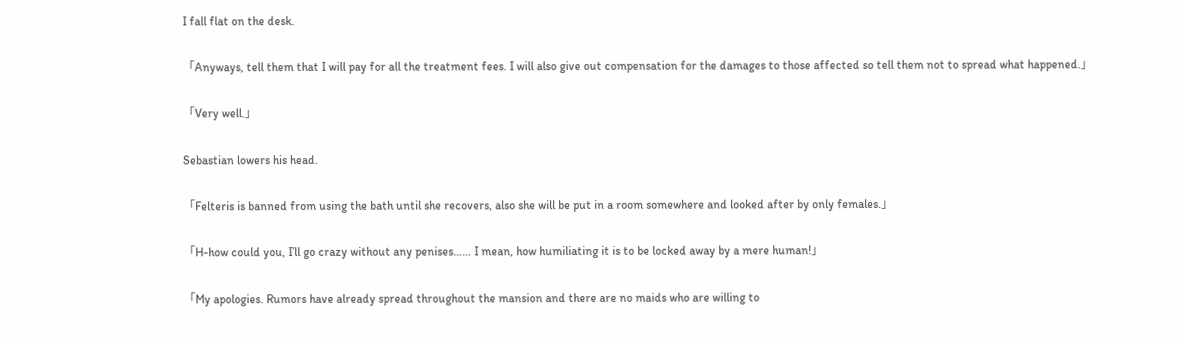I fall flat on the desk.

「Anyways, tell them that I will pay for all the treatment fees. I will also give out compensation for the damages to those affected so tell them not to spread what happened.」

「Very well.」

Sebastian lowers his head.

「Felteris is banned from using the bath until she recovers, also she will be put in a room somewhere and looked after by only females.」

「H-how could you, I’ll go crazy without any penises…… I mean, how humiliating it is to be locked away by a mere human!」

「My apologies. Rumors have already spread throughout the mansion and there are no maids who are willing to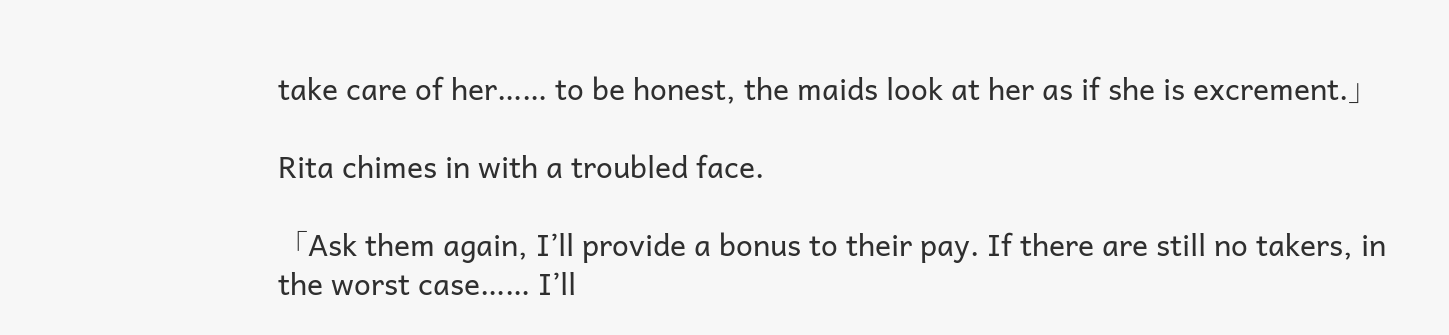take care of her…… to be honest, the maids look at her as if she is excrement.」

Rita chimes in with a troubled face.

「Ask them again, I’ll provide a bonus to their pay. If there are still no takers, in the worst case…… I’ll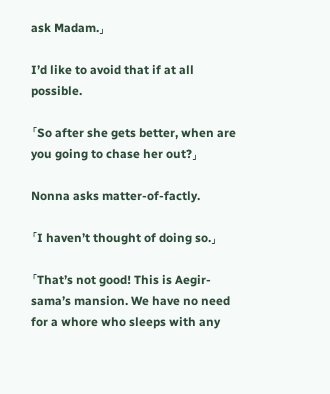ask Madam.」

I’d like to avoid that if at all possible.

「So after she gets better, when are you going to chase her out?」

Nonna asks matter-of-factly.

「I haven’t thought of doing so.」

「That’s not good! This is Aegir-sama’s mansion. We have no need for a whore who sleeps with any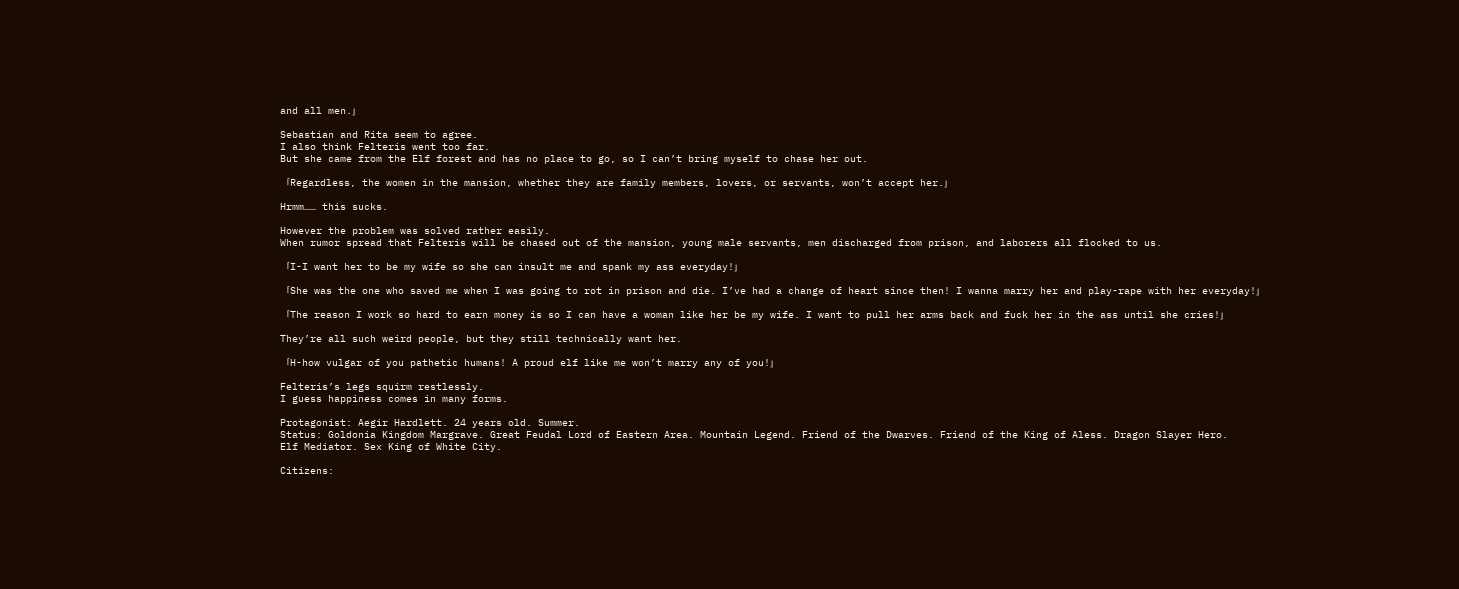and all men.」

Sebastian and Rita seem to agree.
I also think Felteris went too far.
But she came from the Elf forest and has no place to go, so I can’t bring myself to chase her out.

「Regardless, the women in the mansion, whether they are family members, lovers, or servants, won’t accept her.」

Hrmm…… this sucks.

However the problem was solved rather easily.
When rumor spread that Felteris will be chased out of the mansion, young male servants, men discharged from prison, and laborers all flocked to us.

「I-I want her to be my wife so she can insult me and spank my ass everyday!」

「She was the one who saved me when I was going to rot in prison and die. I’ve had a change of heart since then! I wanna marry her and play-rape with her everyday!」

「The reason I work so hard to earn money is so I can have a woman like her be my wife. I want to pull her arms back and fuck her in the ass until she cries!」

They’re all such weird people, but they still technically want her.

「H-how vulgar of you pathetic humans! A proud elf like me won’t marry any of you!」

Felteris’s legs squirm restlessly.
I guess happiness comes in many forms.

Protagonist: Aegir Hardlett. 24 years old. Summer.
Status: Goldonia Kingdom Margrave. Great Feudal Lord of Eastern Area. Mountain Legend. Friend of the Dwarves. Friend of the King of Aless. Dragon Slayer Hero.
Elf Mediator. Sex King of White City.

Citizens: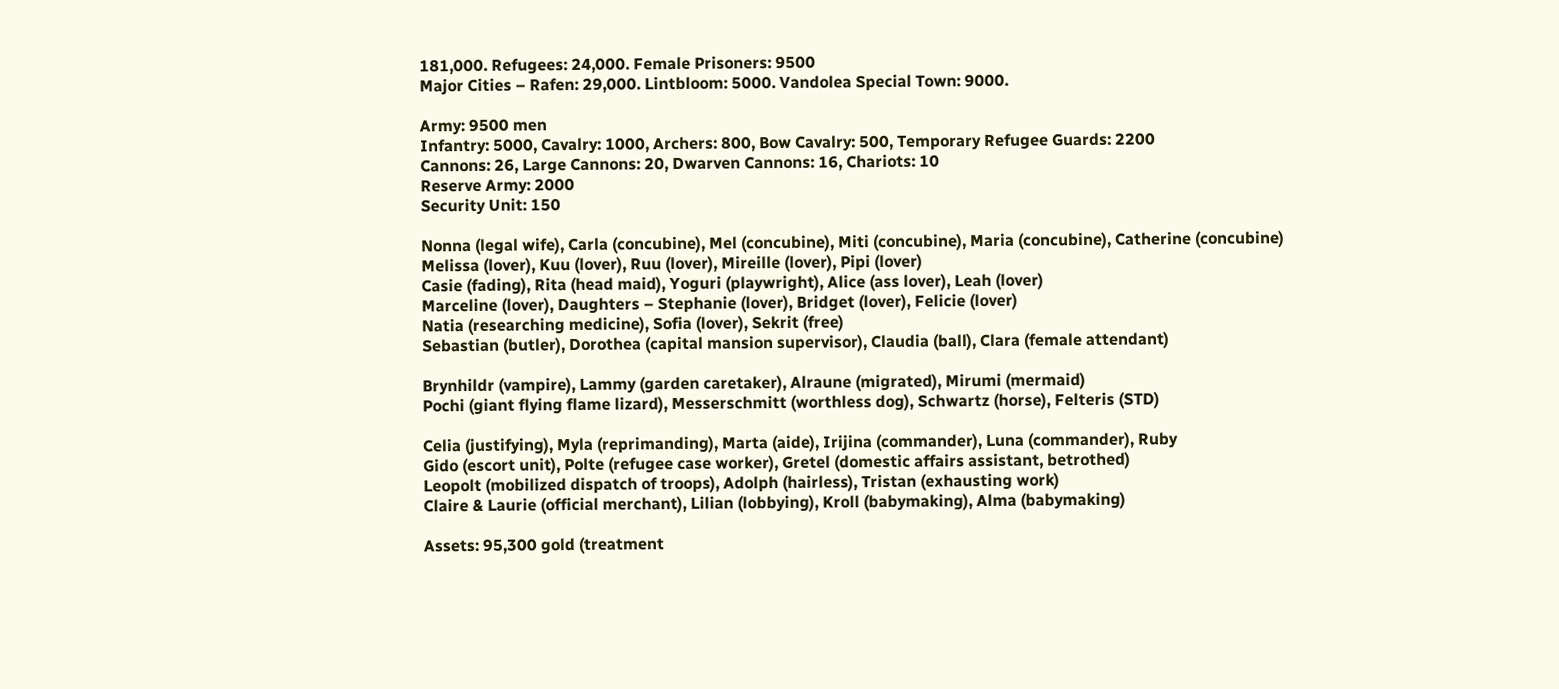181,000. Refugees: 24,000. Female Prisoners: 9500
Major Cities – Rafen: 29,000. Lintbloom: 5000. Vandolea Special Town: 9000.

Army: 9500 men
Infantry: 5000, Cavalry: 1000, Archers: 800, Bow Cavalry: 500, Temporary Refugee Guards: 2200
Cannons: 26, Large Cannons: 20, Dwarven Cannons: 16, Chariots: 10
Reserve Army: 2000
Security Unit: 150

Nonna (legal wife), Carla (concubine), Mel (concubine), Miti (concubine), Maria (concubine), Catherine (concubine)
Melissa (lover), Kuu (lover), Ruu (lover), Mireille (lover), Pipi (lover)
Casie (fading), Rita (head maid), Yoguri (playwright), Alice (ass lover), Leah (lover)
Marceline (lover), Daughters – Stephanie (lover), Bridget (lover), Felicie (lover)
Natia (researching medicine), Sofia (lover), Sekrit (free)
Sebastian (butler), Dorothea (capital mansion supervisor), Claudia (ball), Clara (female attendant)

Brynhildr (vampire), Lammy (garden caretaker), Alraune (migrated), Mirumi (mermaid)
Pochi (giant flying flame lizard), Messerschmitt (worthless dog), Schwartz (horse), Felteris (STD)

Celia (justifying), Myla (reprimanding), Marta (aide), Irijina (commander), Luna (commander), Ruby
Gido (escort unit), Polte (refugee case worker), Gretel (domestic affairs assistant, betrothed)
Leopolt (mobilized dispatch of troops), Adolph (hairless), Tristan (exhausting work)
Claire & Laurie (official merchant), Lilian (lobbying), Kroll (babymaking), Alma (babymaking)

Assets: 95,300 gold (treatment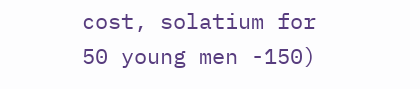cost, solatium for 50 young men -150)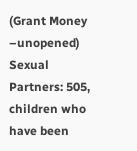(Grant Money –unopened)
Sexual Partners: 505, children who have been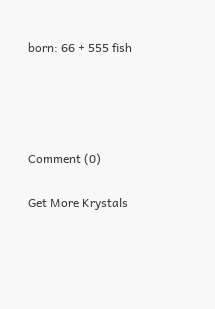born: 66 + 555 fish




Comment (0)

Get More Krystals